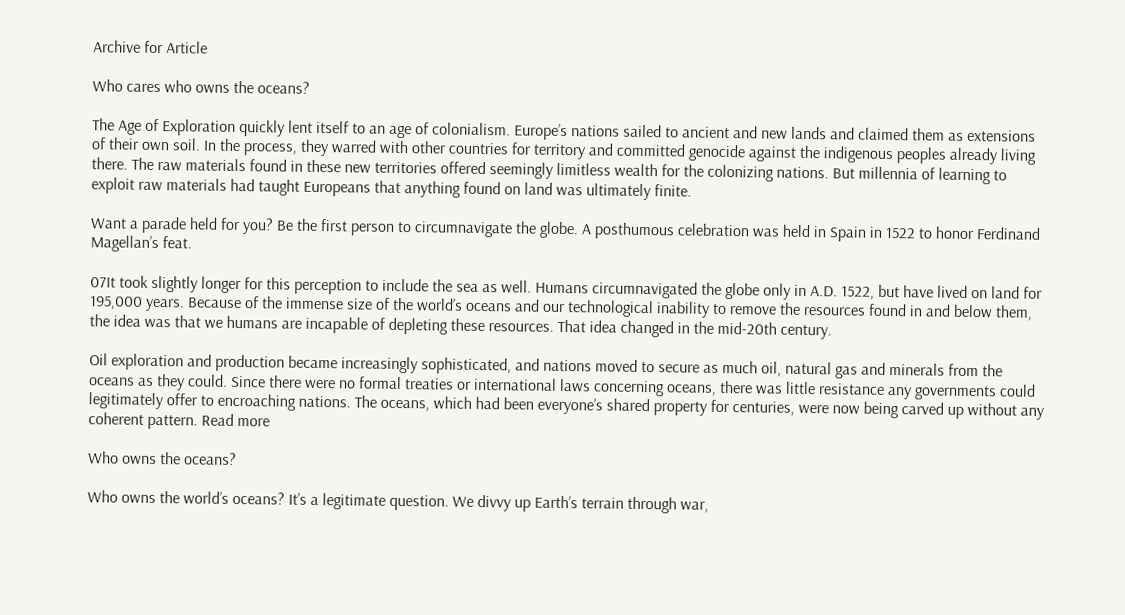Archive for Article

Who cares who owns the oceans?

The Age of Exploration quickly lent itself to an age of colonialism. Europe’s nations sailed to ancient and new lands and claimed them as extensions of their own soil. In the process, they warred with other countries for territory and committed genocide against the indigenous peoples already living there. The raw materials found in these new territories offered seemingly limitless wealth for the colonizing nations. But millennia of learning to exploit raw materials had taught Europeans that anything found on land was ultimately finite.

Want a parade held for you? Be the first person to circumnavigate the globe. A posthumous celebration was held in Spain in 1522 to honor Ferdinand Magellan’s feat.

07It took slightly longer for this perception to include the sea as well. Humans circumnavigated the globe only in A.D. 1522, but have lived on land for 195,000 years. Because of the immense size of the world’s oceans and our technological inability to remove the resources found in and below them, the idea was that we humans are incapable of depleting these resources. That idea changed in the mid-20th century.

Oil exploration and production became increasingly sophisticated, and nations moved to secure as much oil, natural gas and minerals from the oceans as they could. Since there were no formal treaties or international laws concerning oceans, there was little resistance any governments could legitimately offer to encroaching nations. The oceans, which had been everyone’s shared property for centuries, were now being carved up without any coherent pattern. Read more

Who owns the oceans?

Who owns the world’s oceans? It’s a legitimate question. We divvy up Earth’s terrain through war,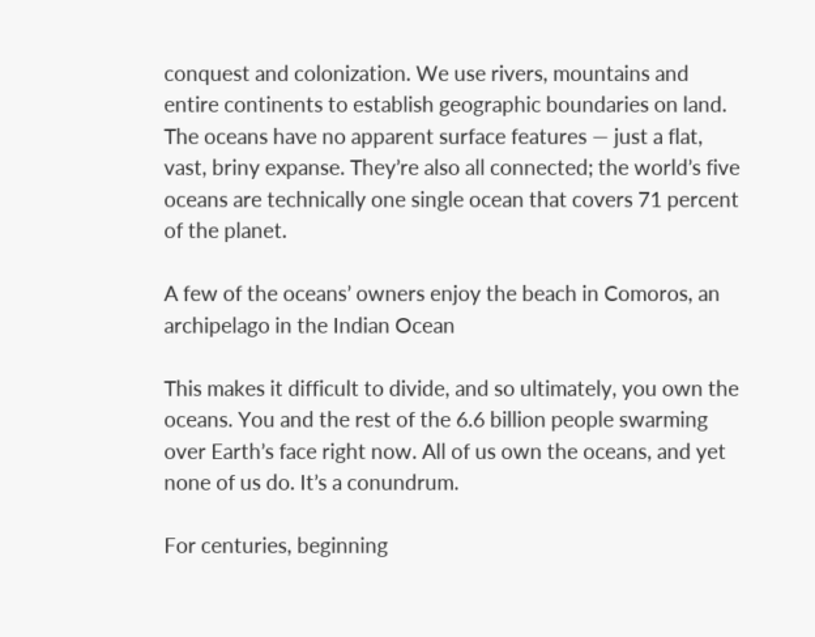conquest and colonization. We use rivers, mountains and entire continents to establish geographic boundaries on land. The oceans have no apparent surface features — just a flat, vast, briny expanse. They’re also all connected; the world’s five oceans are technically one single ocean that covers 71 percent of the planet.

A few of the oceans’ owners enjoy the beach in Comoros, an archipelago in the Indian Ocean

This makes it difficult to divide, and so ultimately, you own the oceans. You and the rest of the 6.6 billion people swarming over Earth’s face right now. All of us own the oceans, and yet none of us do. It’s a conundrum.

For centuries, beginning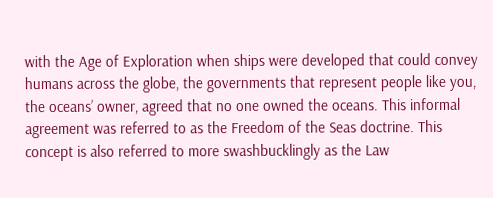with the Age of Exploration when ships were developed that could convey humans across the globe, the governments that represent people like you, the oceans’ owner, agreed that no one owned the oceans. This informal agreement was referred to as the Freedom of the Seas doctrine. This concept is also referred to more swashbucklingly as the Law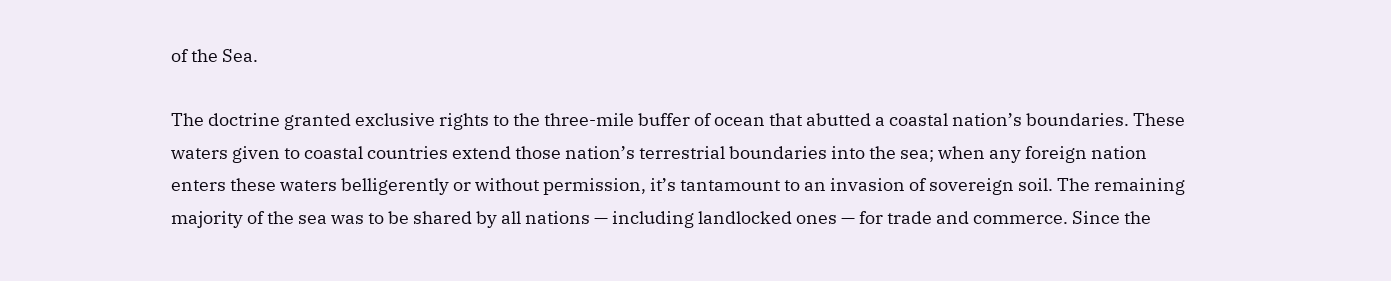of the Sea.

The doctrine granted exclusive rights to the three-mile buffer of ocean that abutted a coastal nation’s boundaries. These waters given to coastal countries extend those nation’s terrestrial boundaries into the sea; when any foreign nation enters these waters belligerently or without permission, it’s tantamount to an invasion of sovereign soil. The remaining majority of the sea was to be shared by all nations — including landlocked ones — for trade and commerce. Since the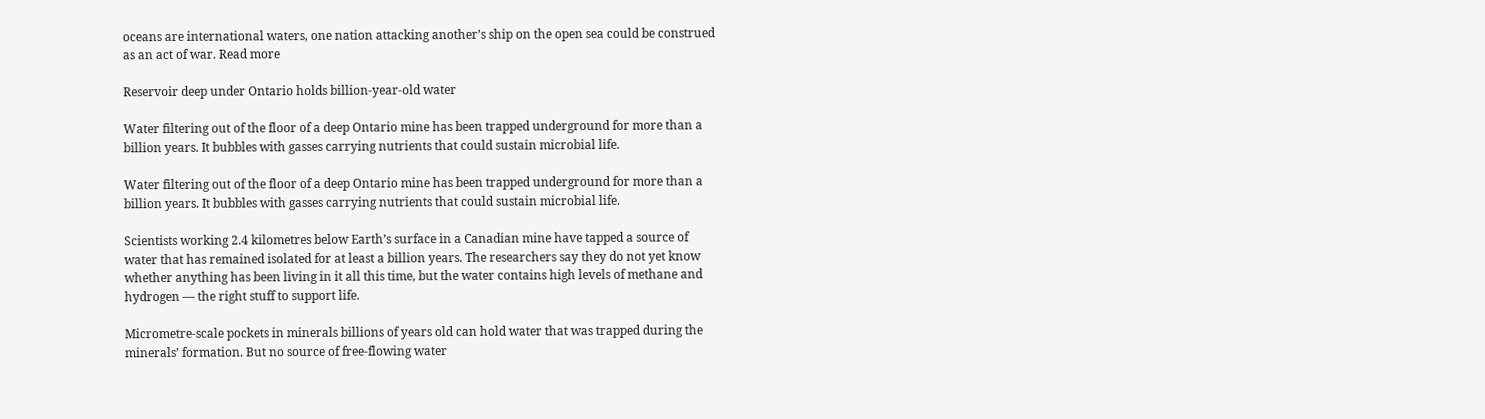oceans are international waters, one nation attacking another’s ship on the open sea could be construed as an act of war. Read more

Reservoir deep under Ontario holds billion-year-old water

Water filtering out of the floor of a deep Ontario mine has been trapped underground for more than a billion years. It bubbles with gasses carrying nutrients that could sustain microbial life.

Water filtering out of the floor of a deep Ontario mine has been trapped underground for more than a billion years. It bubbles with gasses carrying nutrients that could sustain microbial life.

Scientists working 2.4 kilometres below Earth’s surface in a Canadian mine have tapped a source of water that has remained isolated for at least a billion years. The researchers say they do not yet know whether anything has been living in it all this time, but the water contains high levels of methane and hydrogen — the right stuff to support life.

Micrometre-scale pockets in minerals billions of years old can hold water that was trapped during the minerals’ formation. But no source of free-flowing water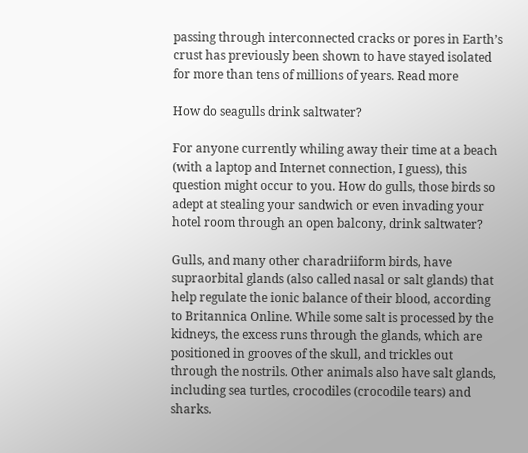passing through interconnected cracks or pores in Earth’s crust has previously been shown to have stayed isolated for more than tens of millions of years. Read more

How do seagulls drink saltwater?

For anyone currently whiling away their time at a beach (with a laptop and Internet connection, I guess), this question might occur to you. How do gulls, those birds so adept at stealing your sandwich or even invading your hotel room through an open balcony, drink saltwater?

Gulls, and many other charadriiform birds, have supraorbital glands (also called nasal or salt glands) that help regulate the ionic balance of their blood, according to Britannica Online. While some salt is processed by the kidneys, the excess runs through the glands, which are positioned in grooves of the skull, and trickles out through the nostrils. Other animals also have salt glands, including sea turtles, crocodiles (crocodile tears) and sharks.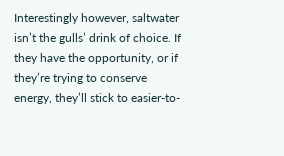Interestingly however, saltwater isn’t the gulls’ drink of choice. If they have the opportunity, or if they’re trying to conserve energy, they’ll stick to easier-to-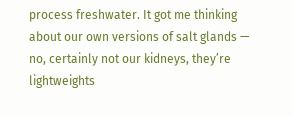process freshwater. It got me thinking about our own versions of salt glands — no, certainly not our kidneys, they’re lightweights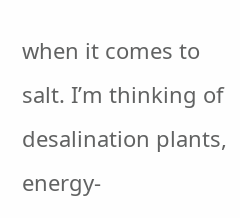when it comes to salt. I’m thinking of desalination plants, energy-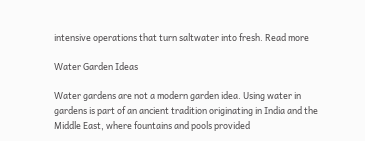intensive operations that turn saltwater into fresh. Read more

Water Garden Ideas

Water gardens are not a modern garden idea. Using water in gardens is part of an ancient tradition originating in India and the Middle East, where fountains and pools provided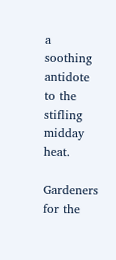a soothing antidote to the stifling midday heat.

Gardeners for the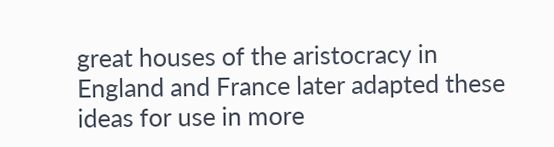great houses of the aristocracy in England and France later adapted these ideas for use in more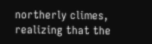northerly climes, realizing that the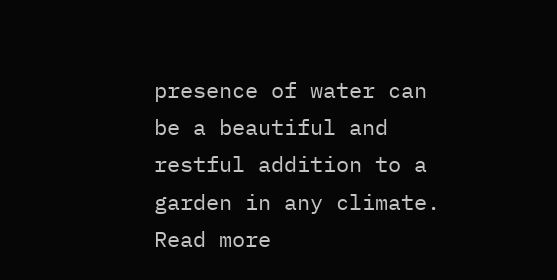presence of water can be a beautiful and restful addition to a garden in any climate. Read more